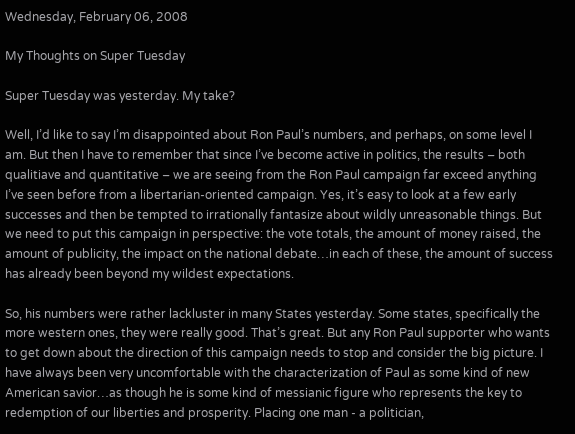Wednesday, February 06, 2008

My Thoughts on Super Tuesday

Super Tuesday was yesterday. My take?

Well, I’d like to say I’m disappointed about Ron Paul’s numbers, and perhaps, on some level I am. But then I have to remember that since I’ve become active in politics, the results – both qualitiave and quantitative – we are seeing from the Ron Paul campaign far exceed anything I’ve seen before from a libertarian-oriented campaign. Yes, it’s easy to look at a few early successes and then be tempted to irrationally fantasize about wildly unreasonable things. But we need to put this campaign in perspective: the vote totals, the amount of money raised, the amount of publicity, the impact on the national debate…in each of these, the amount of success has already been beyond my wildest expectations.

So, his numbers were rather lackluster in many States yesterday. Some states, specifically the more western ones, they were really good. That’s great. But any Ron Paul supporter who wants to get down about the direction of this campaign needs to stop and consider the big picture. I have always been very uncomfortable with the characterization of Paul as some kind of new American savior…as though he is some kind of messianic figure who represents the key to redemption of our liberties and prosperity. Placing one man - a politician,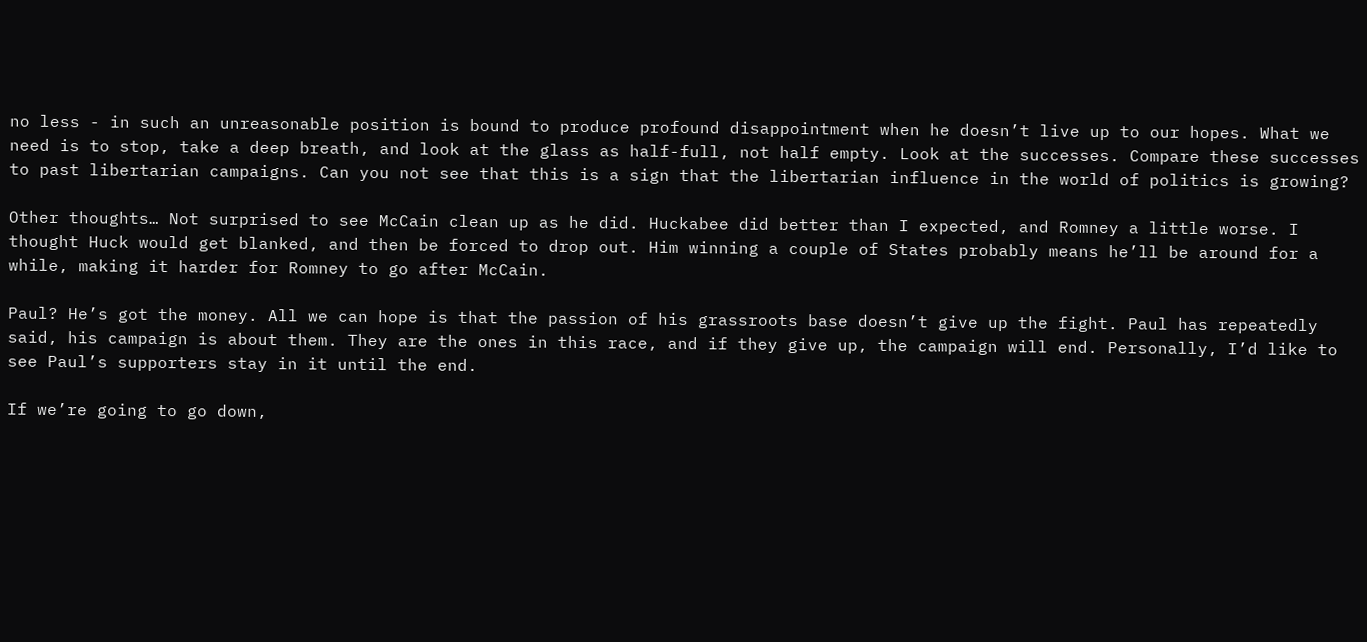no less - in such an unreasonable position is bound to produce profound disappointment when he doesn’t live up to our hopes. What we need is to stop, take a deep breath, and look at the glass as half-full, not half empty. Look at the successes. Compare these successes to past libertarian campaigns. Can you not see that this is a sign that the libertarian influence in the world of politics is growing?

Other thoughts… Not surprised to see McCain clean up as he did. Huckabee did better than I expected, and Romney a little worse. I thought Huck would get blanked, and then be forced to drop out. Him winning a couple of States probably means he’ll be around for a while, making it harder for Romney to go after McCain.

Paul? He’s got the money. All we can hope is that the passion of his grassroots base doesn’t give up the fight. Paul has repeatedly said, his campaign is about them. They are the ones in this race, and if they give up, the campaign will end. Personally, I’d like to see Paul’s supporters stay in it until the end.

If we’re going to go down,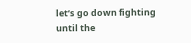let’s go down fighting until the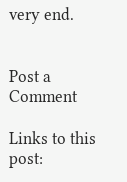very end.


Post a Comment

Links to this post: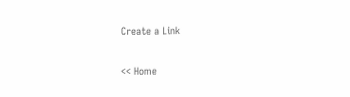Create a Link

<< Home